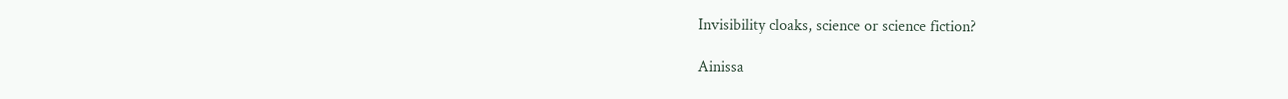Invisibility cloaks, science or science fiction?

Ainissa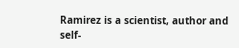Ramirez is a scientist, author and self-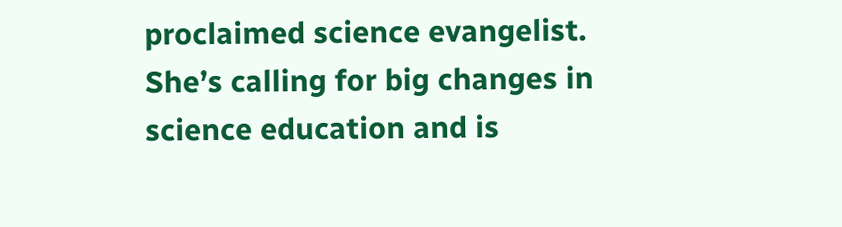proclaimed science evangelist. She’s calling for big changes in science education and is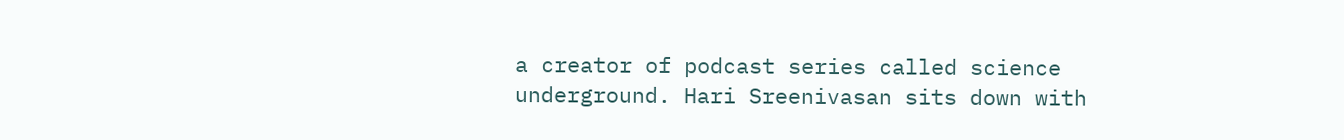a creator of podcast series called science underground. Hari Sreenivasan sits down with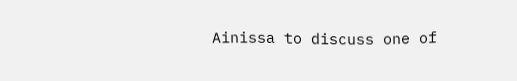Ainissa to discuss one of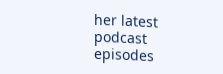her latest podcast episodes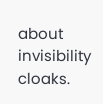about invisibility cloaks.